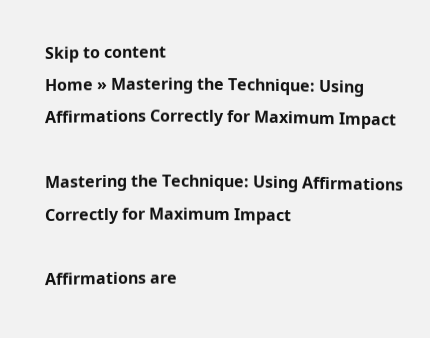Skip to content
Home » Mastering the Technique: Using Affirmations Correctly for Maximum Impact

Mastering the Technique: Using Affirmations Correctly for Maximum Impact

Affirmations are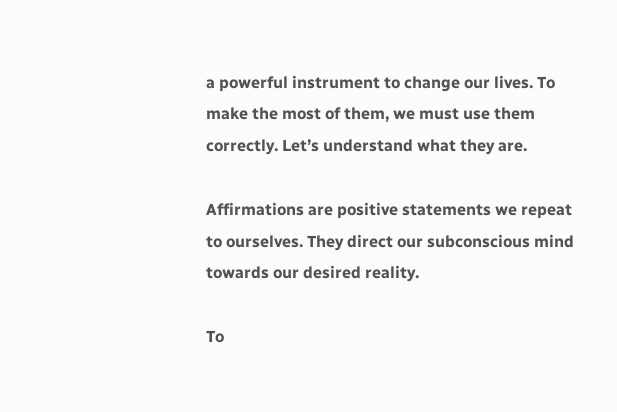a powerful instrument to change our lives. To make the most of them, we must use them correctly. Let’s understand what they are.

Affirmations are positive statements we repeat to ourselves. They direct our subconscious mind towards our desired reality.

To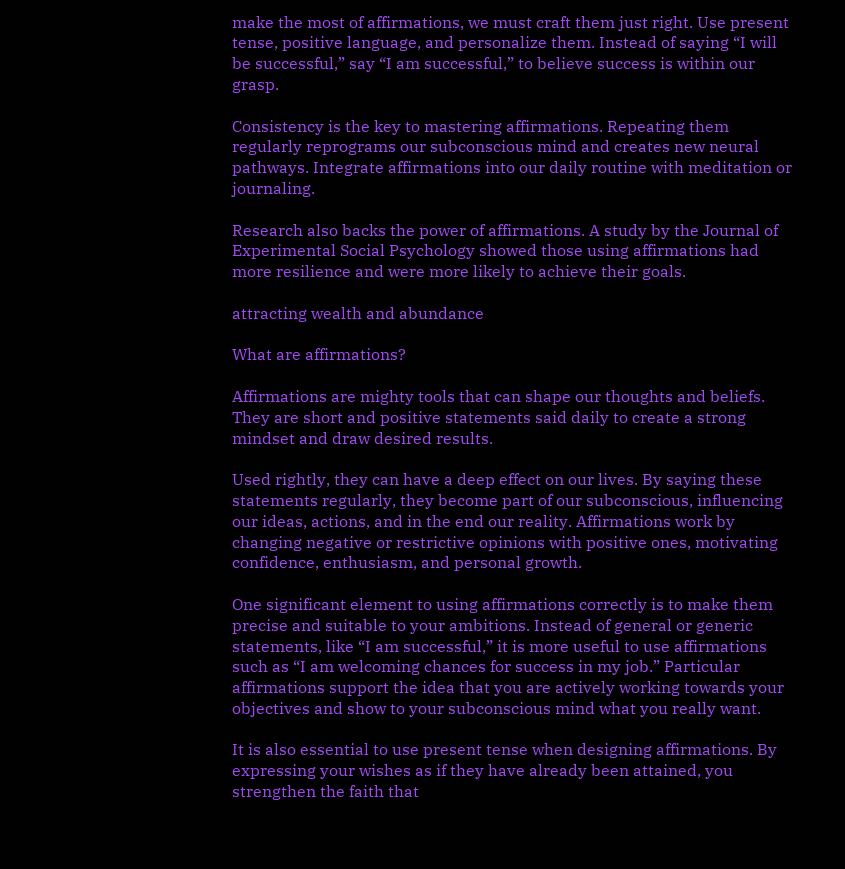make the most of affirmations, we must craft them just right. Use present tense, positive language, and personalize them. Instead of saying “I will be successful,” say “I am successful,” to believe success is within our grasp.

Consistency is the key to mastering affirmations. Repeating them regularly reprograms our subconscious mind and creates new neural pathways. Integrate affirmations into our daily routine with meditation or journaling.

Research also backs the power of affirmations. A study by the Journal of Experimental Social Psychology showed those using affirmations had more resilience and were more likely to achieve their goals.

attracting wealth and abundance

What are affirmations?

Affirmations are mighty tools that can shape our thoughts and beliefs. They are short and positive statements said daily to create a strong mindset and draw desired results.

Used rightly, they can have a deep effect on our lives. By saying these statements regularly, they become part of our subconscious, influencing our ideas, actions, and in the end our reality. Affirmations work by changing negative or restrictive opinions with positive ones, motivating confidence, enthusiasm, and personal growth.

One significant element to using affirmations correctly is to make them precise and suitable to your ambitions. Instead of general or generic statements, like “I am successful,” it is more useful to use affirmations such as “I am welcoming chances for success in my job.” Particular affirmations support the idea that you are actively working towards your objectives and show to your subconscious mind what you really want.

It is also essential to use present tense when designing affirmations. By expressing your wishes as if they have already been attained, you strengthen the faith that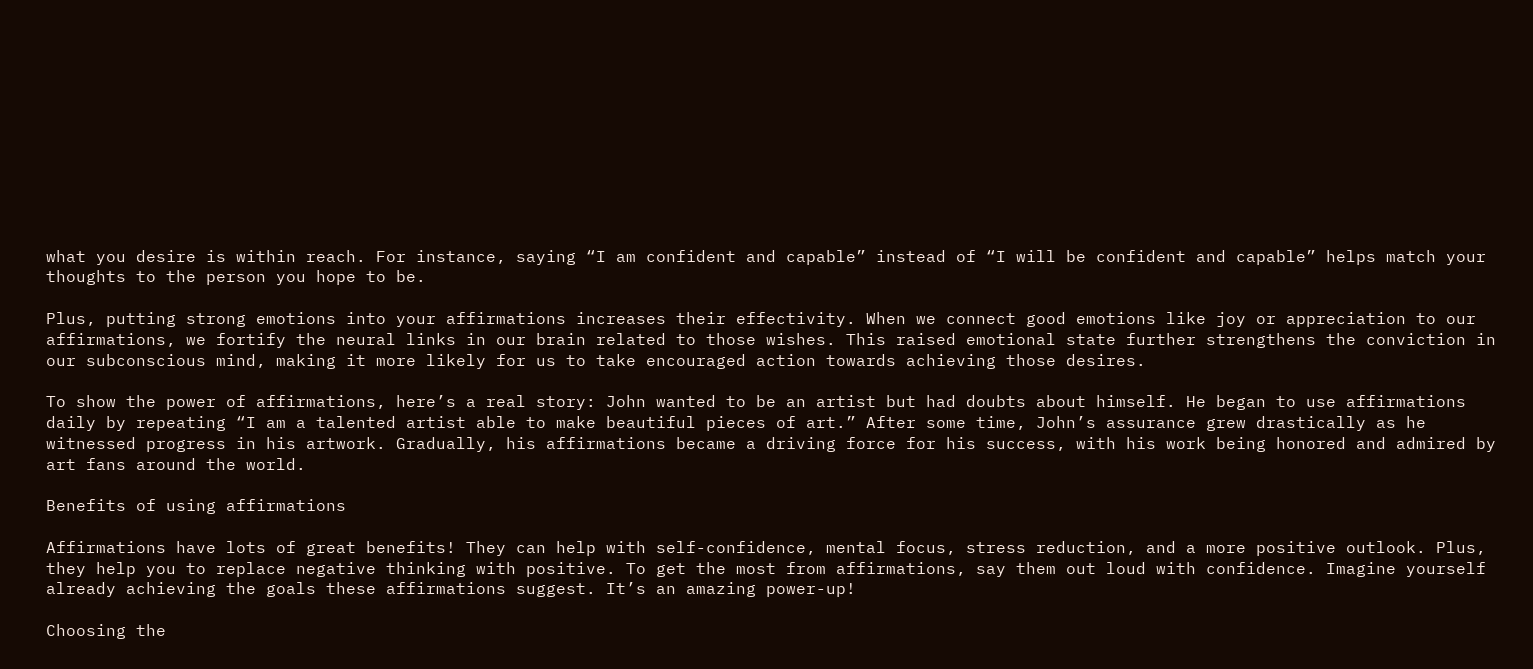what you desire is within reach. For instance, saying “I am confident and capable” instead of “I will be confident and capable” helps match your thoughts to the person you hope to be.

Plus, putting strong emotions into your affirmations increases their effectivity. When we connect good emotions like joy or appreciation to our affirmations, we fortify the neural links in our brain related to those wishes. This raised emotional state further strengthens the conviction in our subconscious mind, making it more likely for us to take encouraged action towards achieving those desires.

To show the power of affirmations, here’s a real story: John wanted to be an artist but had doubts about himself. He began to use affirmations daily by repeating “I am a talented artist able to make beautiful pieces of art.” After some time, John’s assurance grew drastically as he witnessed progress in his artwork. Gradually, his affirmations became a driving force for his success, with his work being honored and admired by art fans around the world.

Benefits of using affirmations

Affirmations have lots of great benefits! They can help with self-confidence, mental focus, stress reduction, and a more positive outlook. Plus, they help you to replace negative thinking with positive. To get the most from affirmations, say them out loud with confidence. Imagine yourself already achieving the goals these affirmations suggest. It’s an amazing power-up!

Choosing the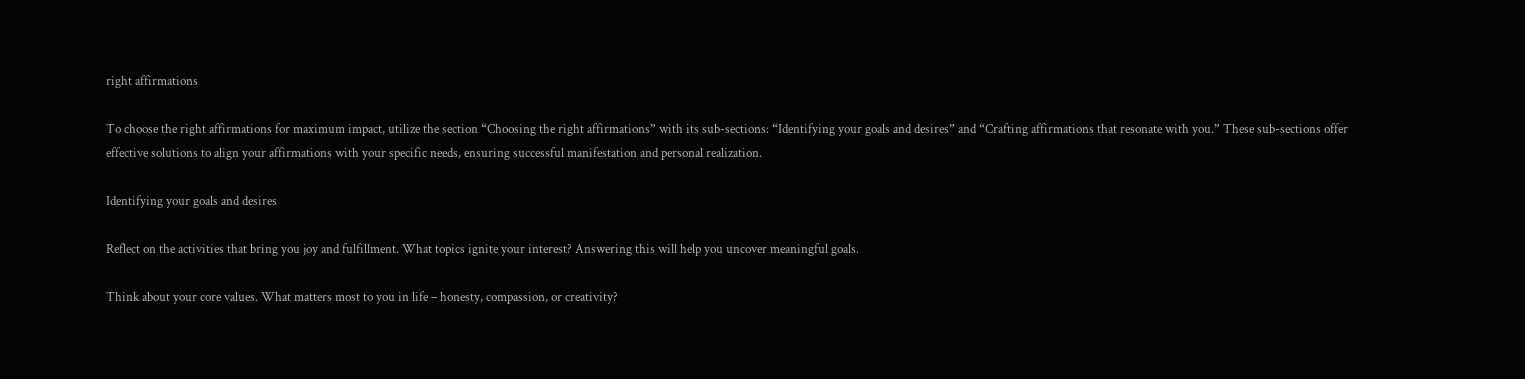right affirmations

To choose the right affirmations for maximum impact, utilize the section “Choosing the right affirmations” with its sub-sections: “Identifying your goals and desires” and “Crafting affirmations that resonate with you.” These sub-sections offer effective solutions to align your affirmations with your specific needs, ensuring successful manifestation and personal realization.

Identifying your goals and desires

Reflect on the activities that bring you joy and fulfillment. What topics ignite your interest? Answering this will help you uncover meaningful goals.

Think about your core values. What matters most to you in life – honesty, compassion, or creativity?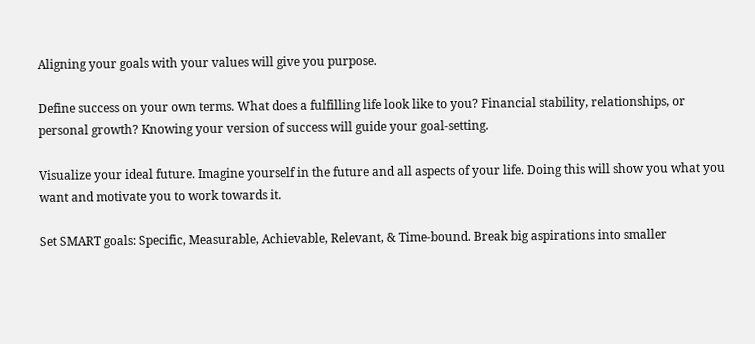Aligning your goals with your values will give you purpose.

Define success on your own terms. What does a fulfilling life look like to you? Financial stability, relationships, or personal growth? Knowing your version of success will guide your goal-setting.

Visualize your ideal future. Imagine yourself in the future and all aspects of your life. Doing this will show you what you want and motivate you to work towards it.

Set SMART goals: Specific, Measurable, Achievable, Relevant, & Time-bound. Break big aspirations into smaller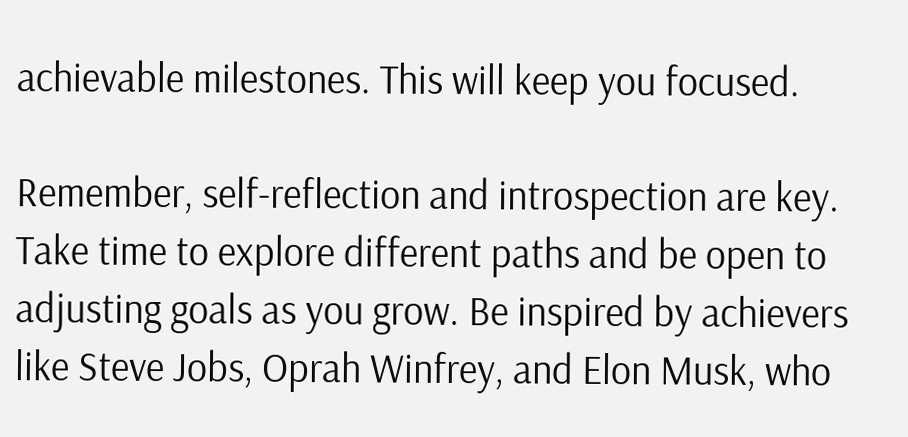achievable milestones. This will keep you focused.

Remember, self-reflection and introspection are key. Take time to explore different paths and be open to adjusting goals as you grow. Be inspired by achievers like Steve Jobs, Oprah Winfrey, and Elon Musk, who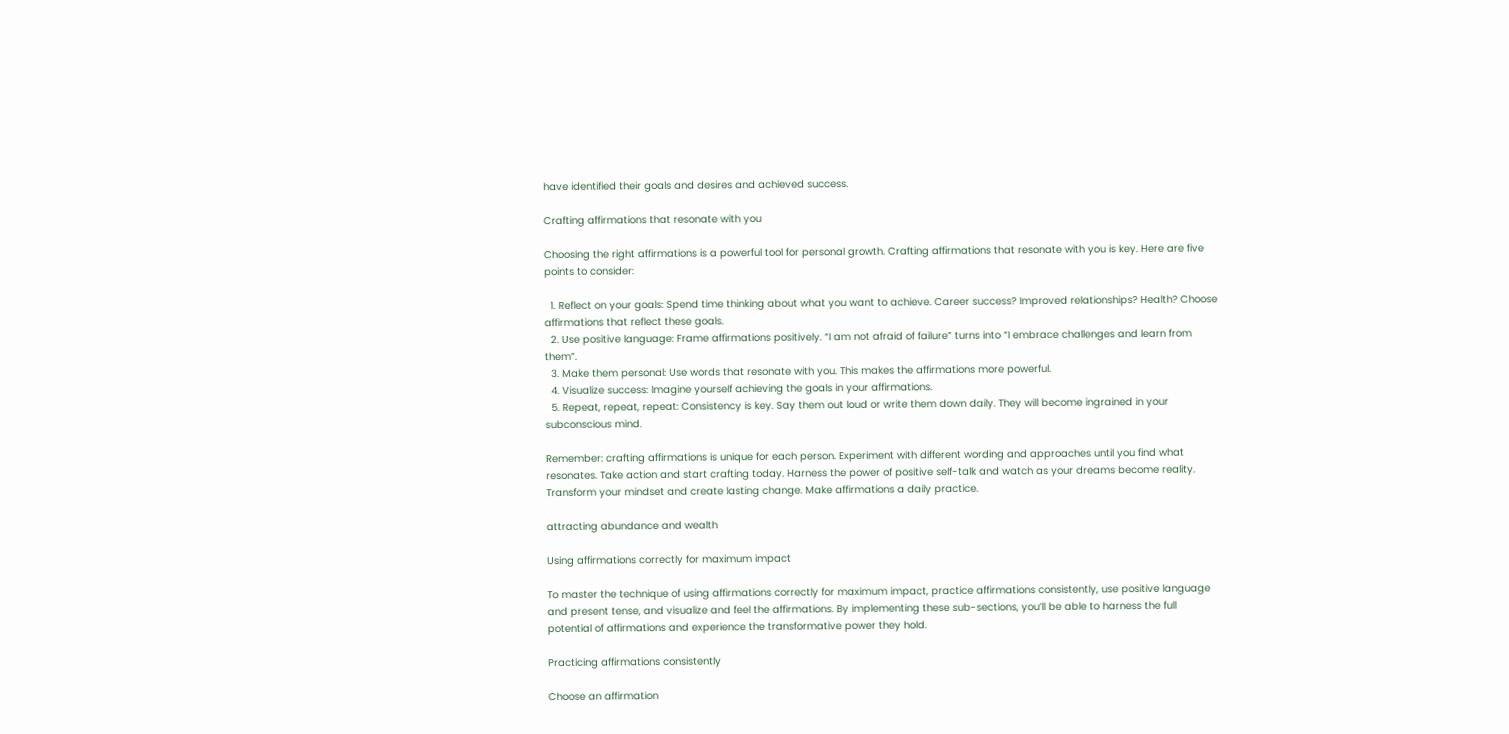have identified their goals and desires and achieved success.

Crafting affirmations that resonate with you

Choosing the right affirmations is a powerful tool for personal growth. Crafting affirmations that resonate with you is key. Here are five points to consider:

  1. Reflect on your goals: Spend time thinking about what you want to achieve. Career success? Improved relationships? Health? Choose affirmations that reflect these goals.
  2. Use positive language: Frame affirmations positively. “I am not afraid of failure” turns into “I embrace challenges and learn from them”.
  3. Make them personal: Use words that resonate with you. This makes the affirmations more powerful.
  4. Visualize success: Imagine yourself achieving the goals in your affirmations.
  5. Repeat, repeat, repeat: Consistency is key. Say them out loud or write them down daily. They will become ingrained in your subconscious mind.

Remember: crafting affirmations is unique for each person. Experiment with different wording and approaches until you find what resonates. Take action and start crafting today. Harness the power of positive self-talk and watch as your dreams become reality. Transform your mindset and create lasting change. Make affirmations a daily practice.

attracting abundance and wealth

Using affirmations correctly for maximum impact

To master the technique of using affirmations correctly for maximum impact, practice affirmations consistently, use positive language and present tense, and visualize and feel the affirmations. By implementing these sub-sections, you’ll be able to harness the full potential of affirmations and experience the transformative power they hold.

Practicing affirmations consistently

Choose an affirmation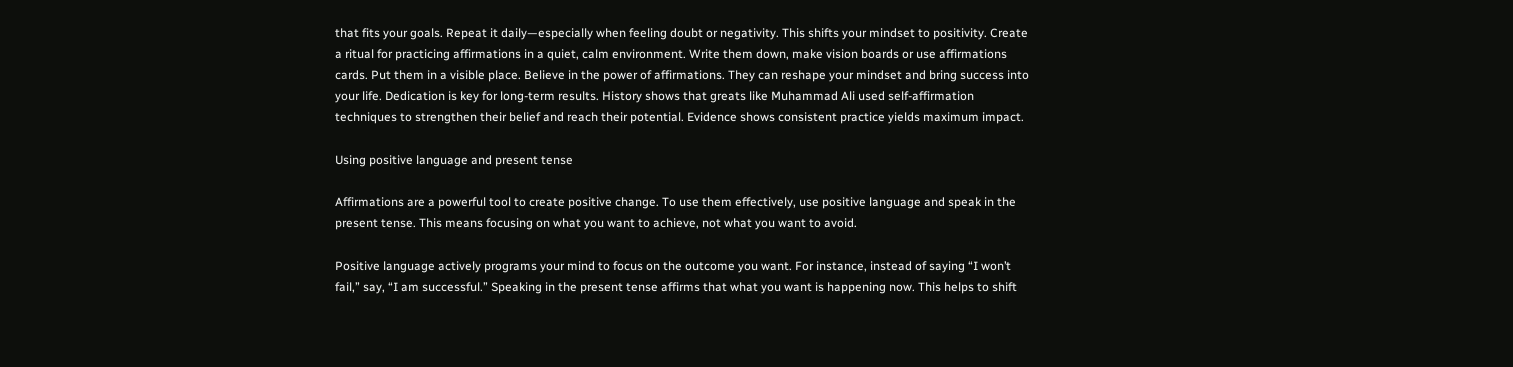that fits your goals. Repeat it daily—especially when feeling doubt or negativity. This shifts your mindset to positivity. Create a ritual for practicing affirmations in a quiet, calm environment. Write them down, make vision boards or use affirmations cards. Put them in a visible place. Believe in the power of affirmations. They can reshape your mindset and bring success into your life. Dedication is key for long-term results. History shows that greats like Muhammad Ali used self-affirmation techniques to strengthen their belief and reach their potential. Evidence shows consistent practice yields maximum impact.

Using positive language and present tense

Affirmations are a powerful tool to create positive change. To use them effectively, use positive language and speak in the present tense. This means focusing on what you want to achieve, not what you want to avoid.

Positive language actively programs your mind to focus on the outcome you want. For instance, instead of saying “I won’t fail,” say, “I am successful.” Speaking in the present tense affirms that what you want is happening now. This helps to shift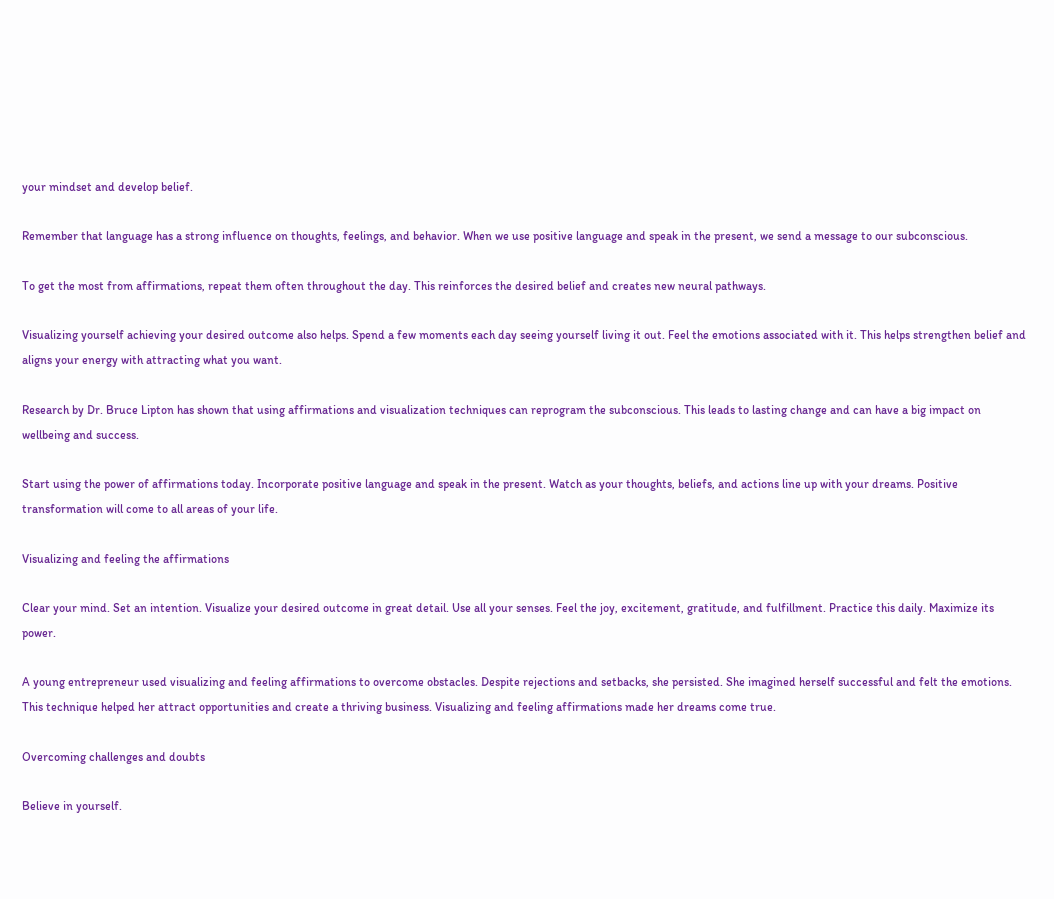your mindset and develop belief.

Remember that language has a strong influence on thoughts, feelings, and behavior. When we use positive language and speak in the present, we send a message to our subconscious.

To get the most from affirmations, repeat them often throughout the day. This reinforces the desired belief and creates new neural pathways.

Visualizing yourself achieving your desired outcome also helps. Spend a few moments each day seeing yourself living it out. Feel the emotions associated with it. This helps strengthen belief and aligns your energy with attracting what you want.

Research by Dr. Bruce Lipton has shown that using affirmations and visualization techniques can reprogram the subconscious. This leads to lasting change and can have a big impact on wellbeing and success.

Start using the power of affirmations today. Incorporate positive language and speak in the present. Watch as your thoughts, beliefs, and actions line up with your dreams. Positive transformation will come to all areas of your life.

Visualizing and feeling the affirmations

Clear your mind. Set an intention. Visualize your desired outcome in great detail. Use all your senses. Feel the joy, excitement, gratitude, and fulfillment. Practice this daily. Maximize its power.

A young entrepreneur used visualizing and feeling affirmations to overcome obstacles. Despite rejections and setbacks, she persisted. She imagined herself successful and felt the emotions. This technique helped her attract opportunities and create a thriving business. Visualizing and feeling affirmations made her dreams come true.

Overcoming challenges and doubts

Believe in yourself.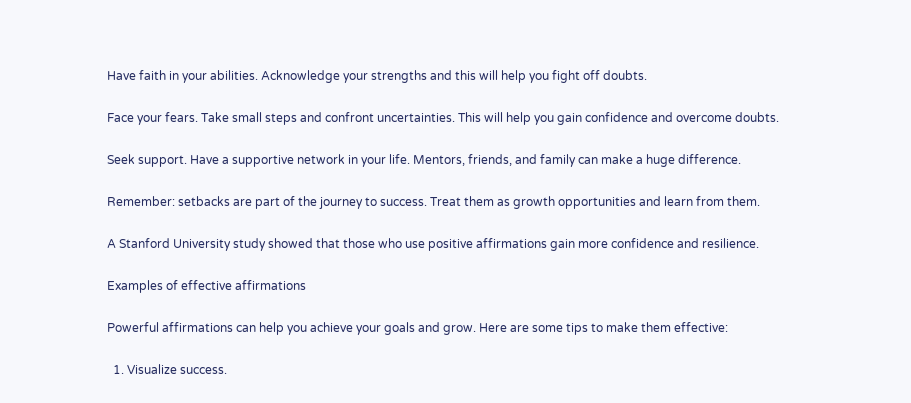Have faith in your abilities. Acknowledge your strengths and this will help you fight off doubts.

Face your fears. Take small steps and confront uncertainties. This will help you gain confidence and overcome doubts.

Seek support. Have a supportive network in your life. Mentors, friends, and family can make a huge difference.

Remember: setbacks are part of the journey to success. Treat them as growth opportunities and learn from them.

A Stanford University study showed that those who use positive affirmations gain more confidence and resilience.

Examples of effective affirmations

Powerful affirmations can help you achieve your goals and grow. Here are some tips to make them effective:

  1. Visualize success.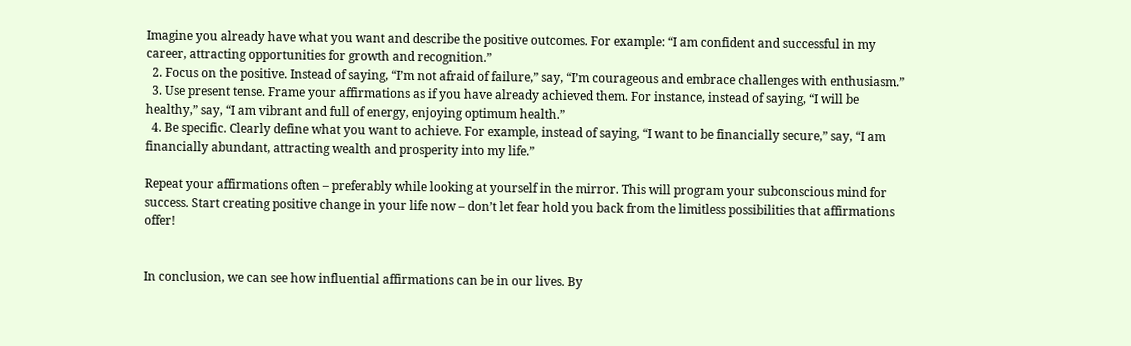Imagine you already have what you want and describe the positive outcomes. For example: “I am confident and successful in my career, attracting opportunities for growth and recognition.”
  2. Focus on the positive. Instead of saying, “I’m not afraid of failure,” say, “I’m courageous and embrace challenges with enthusiasm.”
  3. Use present tense. Frame your affirmations as if you have already achieved them. For instance, instead of saying, “I will be healthy,” say, “I am vibrant and full of energy, enjoying optimum health.”
  4. Be specific. Clearly define what you want to achieve. For example, instead of saying, “I want to be financially secure,” say, “I am financially abundant, attracting wealth and prosperity into my life.”

Repeat your affirmations often – preferably while looking at yourself in the mirror. This will program your subconscious mind for success. Start creating positive change in your life now – don’t let fear hold you back from the limitless possibilities that affirmations offer!


In conclusion, we can see how influential affirmations can be in our lives. By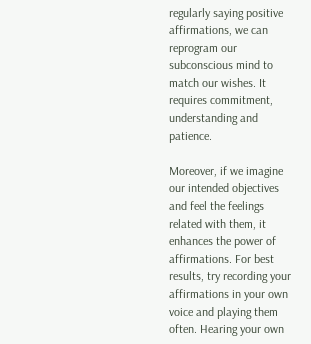regularly saying positive affirmations, we can reprogram our subconscious mind to match our wishes. It requires commitment, understanding and patience.

Moreover, if we imagine our intended objectives and feel the feelings related with them, it enhances the power of affirmations. For best results, try recording your affirmations in your own voice and playing them often. Hearing your own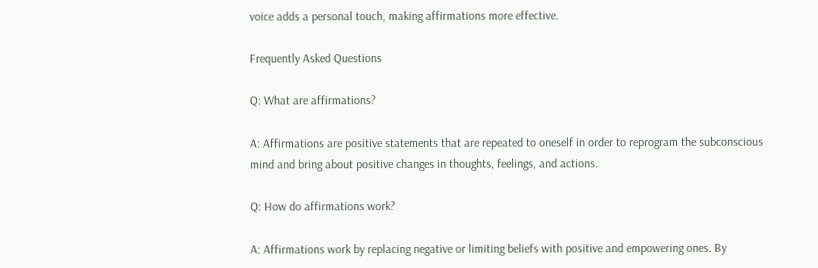voice adds a personal touch, making affirmations more effective.

Frequently Asked Questions

Q: What are affirmations?

A: Affirmations are positive statements that are repeated to oneself in order to reprogram the subconscious mind and bring about positive changes in thoughts, feelings, and actions.

Q: How do affirmations work?

A: Affirmations work by replacing negative or limiting beliefs with positive and empowering ones. By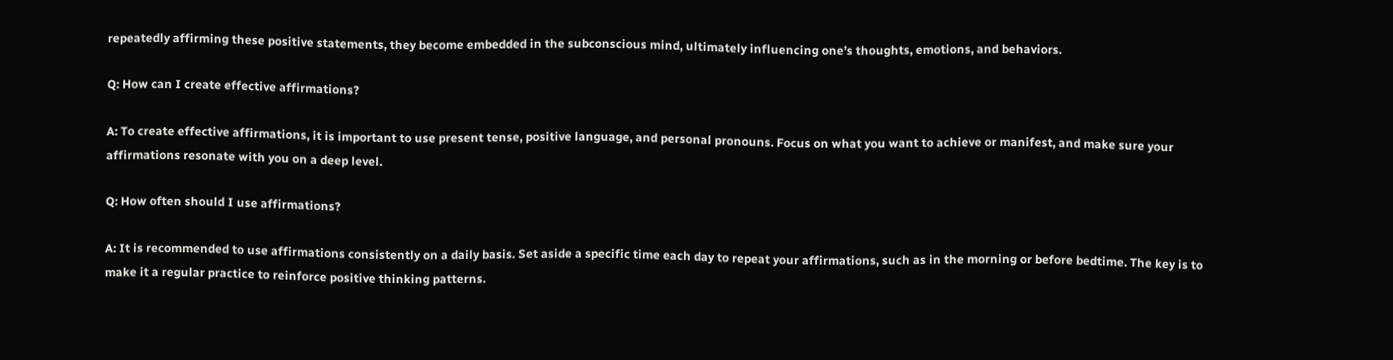repeatedly affirming these positive statements, they become embedded in the subconscious mind, ultimately influencing one’s thoughts, emotions, and behaviors.

Q: How can I create effective affirmations?

A: To create effective affirmations, it is important to use present tense, positive language, and personal pronouns. Focus on what you want to achieve or manifest, and make sure your affirmations resonate with you on a deep level.

Q: How often should I use affirmations?

A: It is recommended to use affirmations consistently on a daily basis. Set aside a specific time each day to repeat your affirmations, such as in the morning or before bedtime. The key is to make it a regular practice to reinforce positive thinking patterns.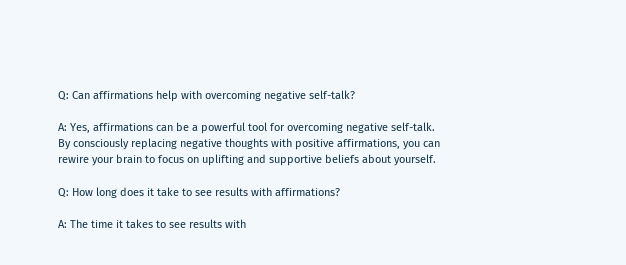Q: Can affirmations help with overcoming negative self-talk?

A: Yes, affirmations can be a powerful tool for overcoming negative self-talk. By consciously replacing negative thoughts with positive affirmations, you can rewire your brain to focus on uplifting and supportive beliefs about yourself.

Q: How long does it take to see results with affirmations?

A: The time it takes to see results with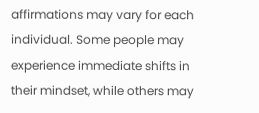affirmations may vary for each individual. Some people may experience immediate shifts in their mindset, while others may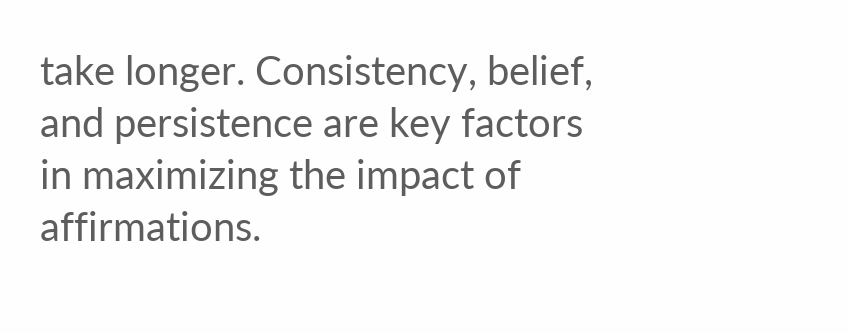take longer. Consistency, belief, and persistence are key factors in maximizing the impact of affirmations.